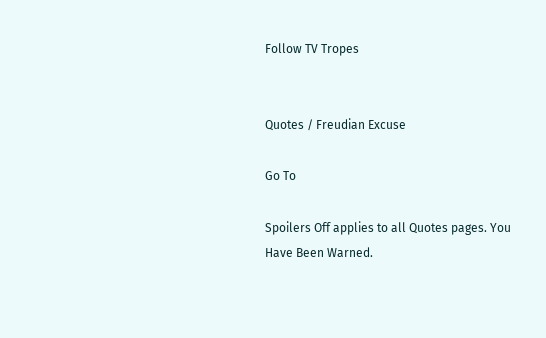Follow TV Tropes


Quotes / Freudian Excuse

Go To

Spoilers Off applies to all Quotes pages. You Have Been Warned.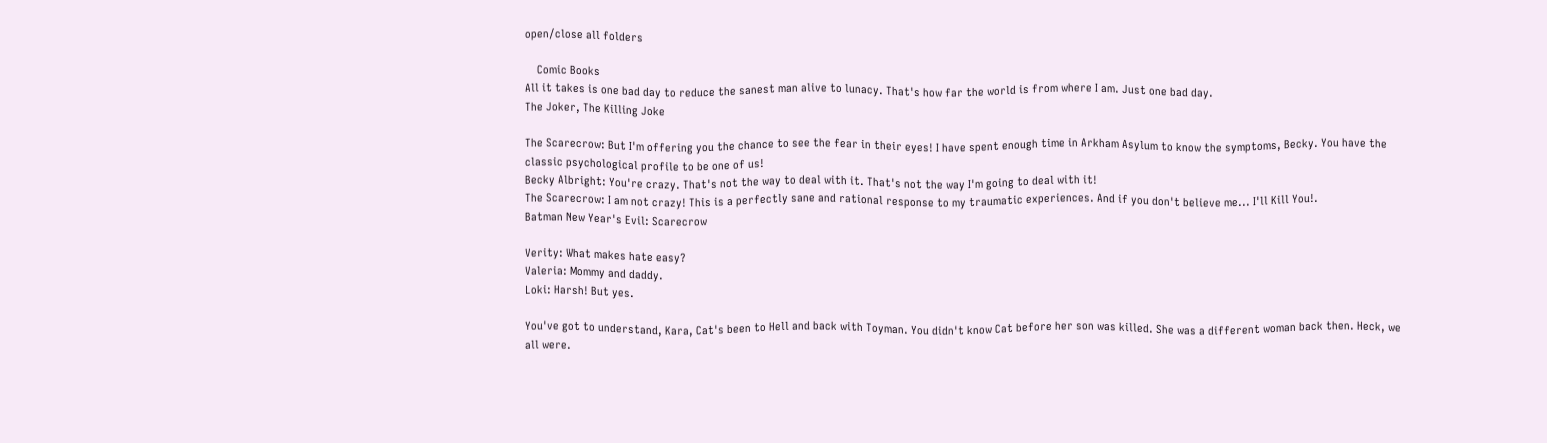open/close all folders

    Comic Books
All it takes is one bad day to reduce the sanest man alive to lunacy. That's how far the world is from where I am. Just one bad day.
The Joker, The Killing Joke

The Scarecrow: But I'm offering you the chance to see the fear in their eyes! I have spent enough time in Arkham Asylum to know the symptoms, Becky. You have the classic psychological profile to be one of us!
Becky Albright: You're crazy. That's not the way to deal with it. That's not the way I'm going to deal with it!
The Scarecrow: I am not crazy! This is a perfectly sane and rational response to my traumatic experiences. And if you don't believe me... I'll Kill You!.
Batman New Year's Evil: Scarecrow

Verity: What makes hate easy?
Valeria: Mommy and daddy.
Loki: Harsh! But yes.

You've got to understand, Kara, Cat's been to Hell and back with Toyman. You didn't know Cat before her son was killed. She was a different woman back then. Heck, we all were.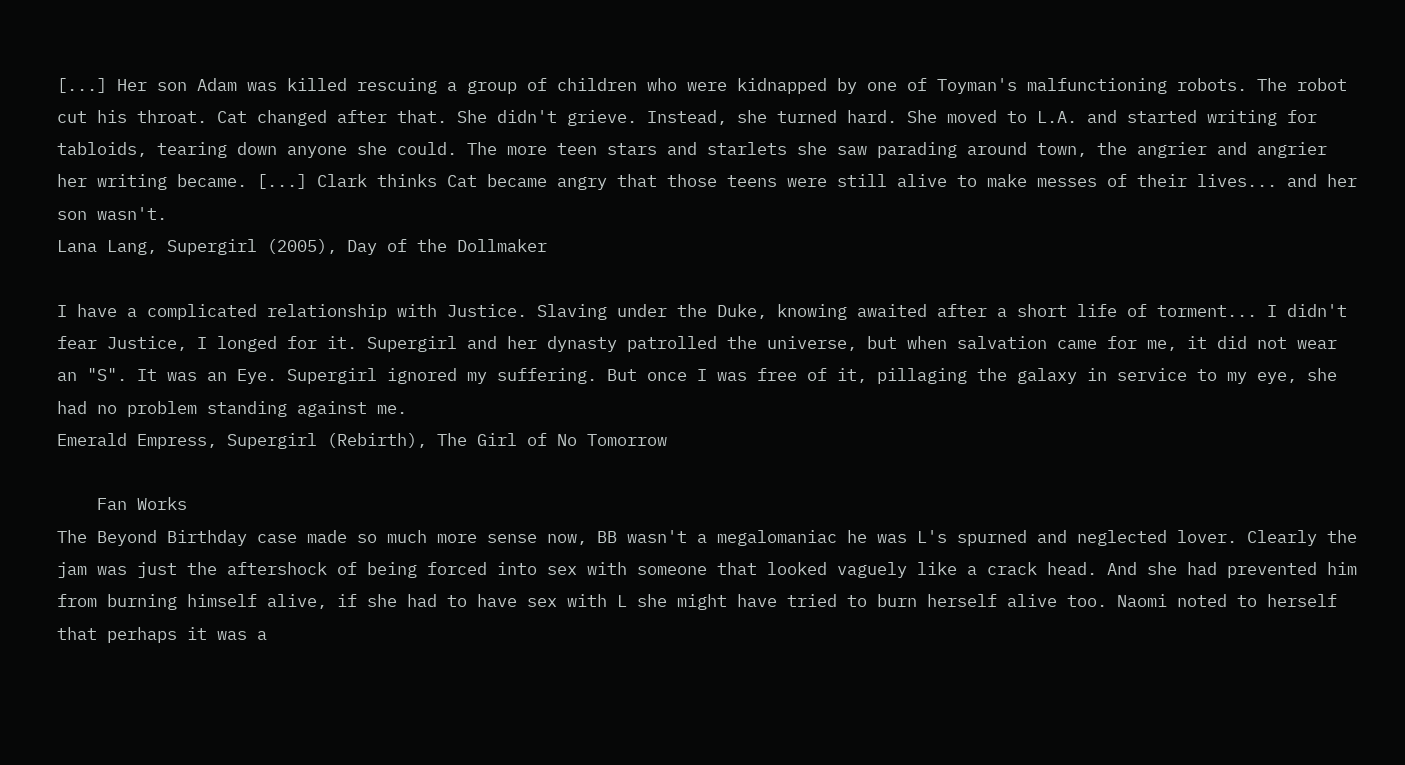[...] Her son Adam was killed rescuing a group of children who were kidnapped by one of Toyman's malfunctioning robots. The robot cut his throat. Cat changed after that. She didn't grieve. Instead, she turned hard. She moved to L.A. and started writing for tabloids, tearing down anyone she could. The more teen stars and starlets she saw parading around town, the angrier and angrier her writing became. [...] Clark thinks Cat became angry that those teens were still alive to make messes of their lives... and her son wasn't.
Lana Lang, Supergirl (2005), Day of the Dollmaker

I have a complicated relationship with Justice. Slaving under the Duke, knowing awaited after a short life of torment... I didn't fear Justice, I longed for it. Supergirl and her dynasty patrolled the universe, but when salvation came for me, it did not wear an "S". It was an Eye. Supergirl ignored my suffering. But once I was free of it, pillaging the galaxy in service to my eye, she had no problem standing against me.
Emerald Empress, Supergirl (Rebirth), The Girl of No Tomorrow

    Fan Works
The Beyond Birthday case made so much more sense now, BB wasn't a megalomaniac he was L's spurned and neglected lover. Clearly the jam was just the aftershock of being forced into sex with someone that looked vaguely like a crack head. And she had prevented him from burning himself alive, if she had to have sex with L she might have tried to burn herself alive too. Naomi noted to herself that perhaps it was a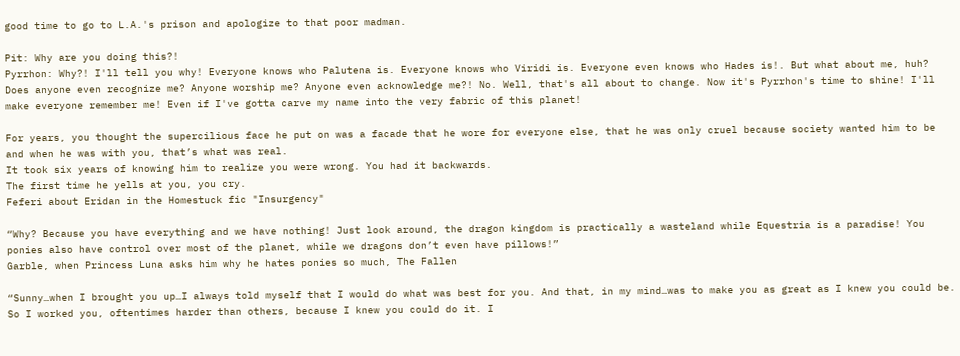good time to go to L.A.'s prison and apologize to that poor madman.

Pit: Why are you doing this?!
Pyrrhon: Why?! I'll tell you why! Everyone knows who Palutena is. Everyone knows who Viridi is. Everyone even knows who Hades is!. But what about me, huh? Does anyone even recognize me? Anyone worship me? Anyone even acknowledge me?! No. Well, that's all about to change. Now it's Pyrrhon's time to shine! I'll make everyone remember me! Even if I've gotta carve my name into the very fabric of this planet!

For years, you thought the supercilious face he put on was a facade that he wore for everyone else, that he was only cruel because society wanted him to be and when he was with you, that’s what was real.
It took six years of knowing him to realize you were wrong. You had it backwards.
The first time he yells at you, you cry.
Feferi about Eridan in the Homestuck fic "Insurgency"

“Why? Because you have everything and we have nothing! Just look around, the dragon kingdom is practically a wasteland while Equestria is a paradise! You ponies also have control over most of the planet, while we dragons don’t even have pillows!”
Garble, when Princess Luna asks him why he hates ponies so much, The Fallen

“Sunny…when I brought you up…I always told myself that I would do what was best for you. And that, in my mind…was to make you as great as I knew you could be. So I worked you, oftentimes harder than others, because I knew you could do it. I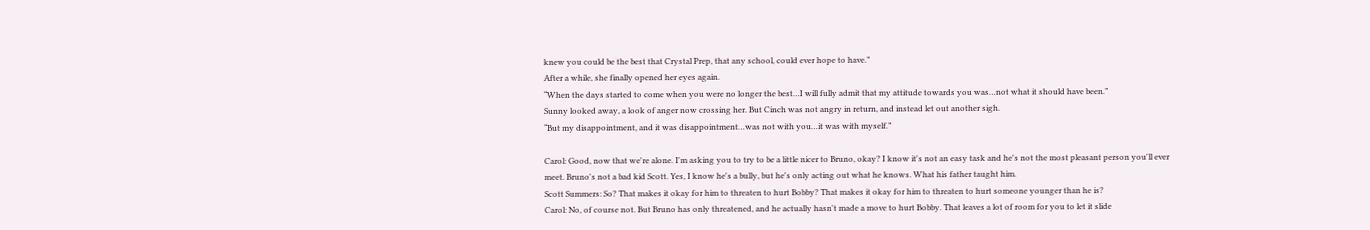knew you could be the best that Crystal Prep, that any school, could ever hope to have.”
After a while, she finally opened her eyes again.
“When the days started to come when you were no longer the best…I will fully admit that my attitude towards you was…not what it should have been.”
Sunny looked away, a look of anger now crossing her. But Cinch was not angry in return, and instead let out another sigh.
“But my disappointment, and it was disappointment…was not with you…it was with myself.”

Carol: Good, now that we're alone. I'm asking you to try to be a little nicer to Bruno, okay? I know it's not an easy task and he's not the most pleasant person you'll ever meet. Bruno's not a bad kid Scott. Yes, I know he's a bully, but he's only acting out what he knows. What his father taught him.
Scott Summers: So? That makes it okay for him to threaten to hurt Bobby? That makes it okay for him to threaten to hurt someone younger than he is?
Carol: No, of course not. But Bruno has only threatened, and he actually hasn't made a move to hurt Bobby. That leaves a lot of room for you to let it slide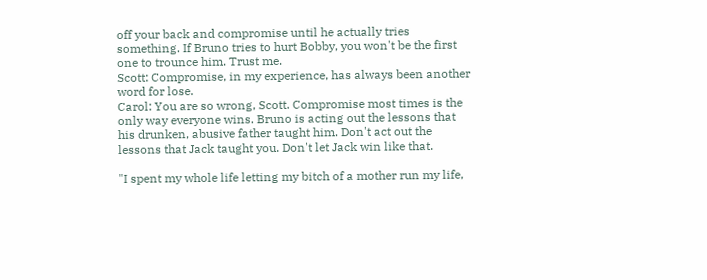off your back and compromise until he actually tries something. If Bruno tries to hurt Bobby, you won't be the first one to trounce him. Trust me.
Scott: Compromise, in my experience, has always been another word for lose.
Carol: You are so wrong, Scott. Compromise most times is the only way everyone wins. Bruno is acting out the lessons that his drunken, abusive father taught him. Don't act out the lessons that Jack taught you. Don't let Jack win like that.

"I spent my whole life letting my bitch of a mother run my life,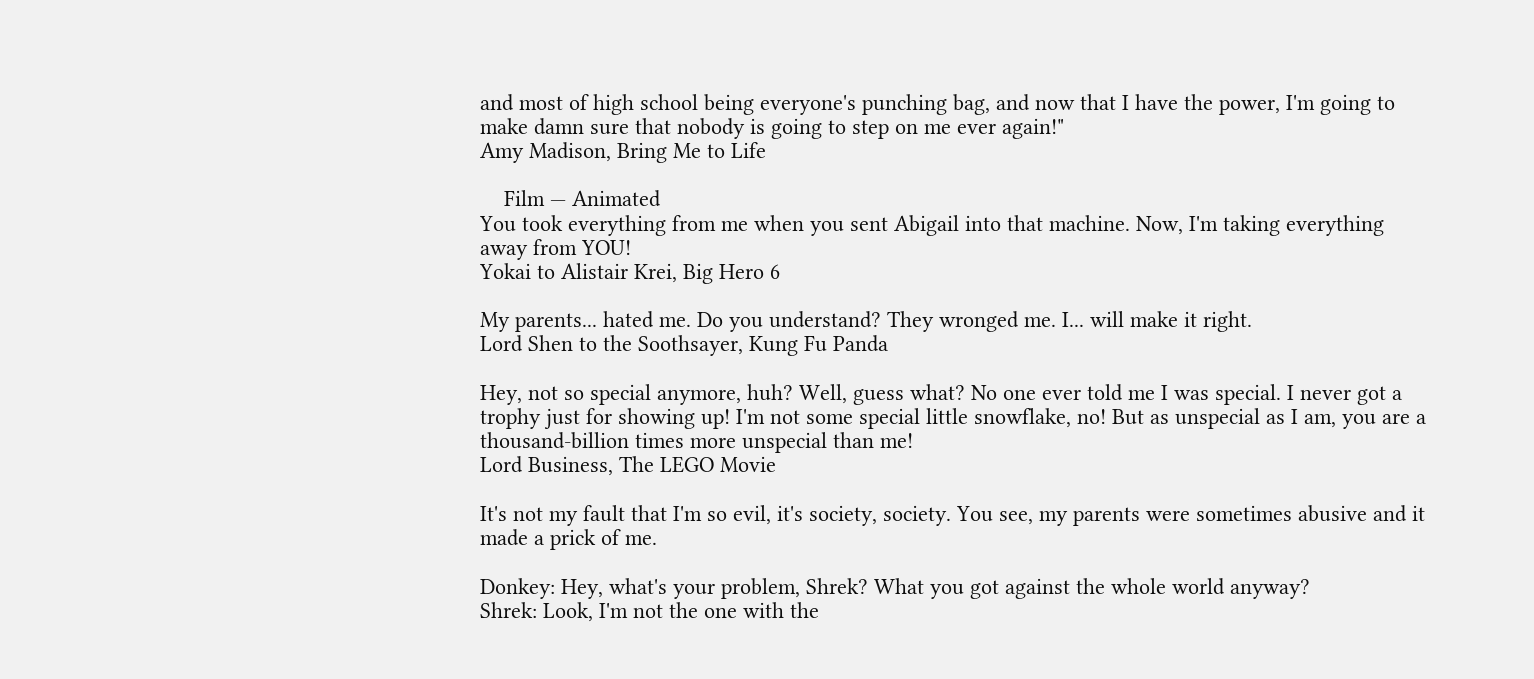and most of high school being everyone's punching bag, and now that I have the power, I'm going to make damn sure that nobody is going to step on me ever again!"
Amy Madison, Bring Me to Life

    Film — Animated
You took everything from me when you sent Abigail into that machine. Now, I'm taking everything away from YOU!
Yokai to Alistair Krei, Big Hero 6

My parents... hated me. Do you understand? They wronged me. I... will make it right.
Lord Shen to the Soothsayer, Kung Fu Panda

Hey, not so special anymore, huh? Well, guess what? No one ever told me I was special. I never got a trophy just for showing up! I'm not some special little snowflake, no! But as unspecial as I am, you are a thousand-billion times more unspecial than me!
Lord Business, The LEGO Movie

It's not my fault that I'm so evil, it's society, society. You see, my parents were sometimes abusive and it made a prick of me.

Donkey: Hey, what's your problem, Shrek? What you got against the whole world anyway?
Shrek: Look, I'm not the one with the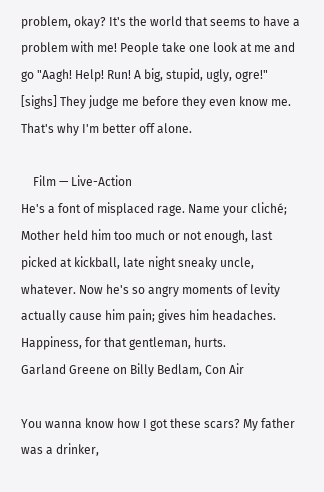problem, okay? It's the world that seems to have a problem with me! People take one look at me and go "Aagh! Help! Run! A big, stupid, ugly, ogre!" [sighs] They judge me before they even know me. That's why I'm better off alone.

    Film — Live-Action
He's a font of misplaced rage. Name your cliché; Mother held him too much or not enough, last picked at kickball, late night sneaky uncle, whatever. Now he's so angry moments of levity actually cause him pain; gives him headaches. Happiness, for that gentleman, hurts.
Garland Greene on Billy Bedlam, Con Air

You wanna know how I got these scars? My father was a drinker,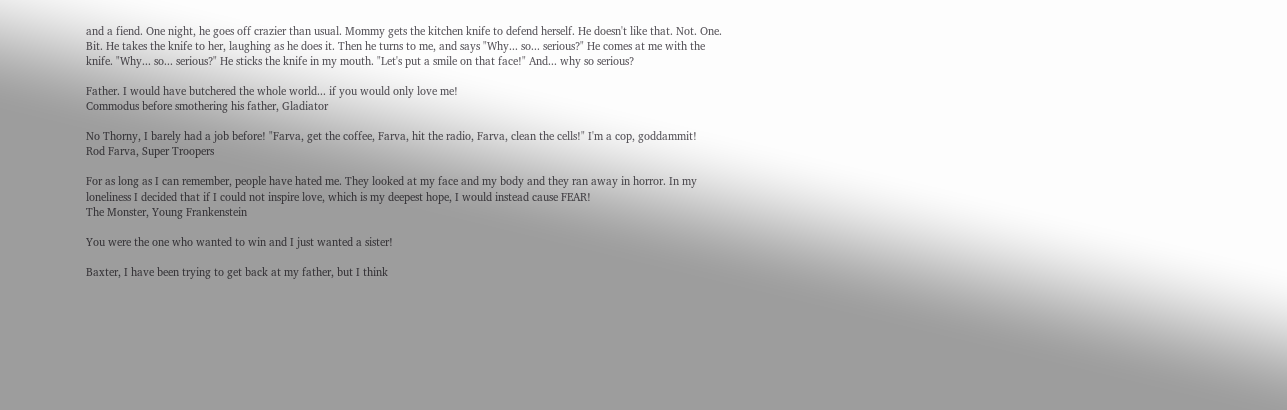and a fiend. One night, he goes off crazier than usual. Mommy gets the kitchen knife to defend herself. He doesn't like that. Not. One. Bit. He takes the knife to her, laughing as he does it. Then he turns to me, and says "Why... so... serious?" He comes at me with the knife. "Why... so... serious?" He sticks the knife in my mouth. "Let's put a smile on that face!" And... why so serious?

Father. I would have butchered the whole world... if you would only love me!
Commodus before smothering his father, Gladiator

No Thorny, I barely had a job before! "Farva, get the coffee, Farva, hit the radio, Farva, clean the cells!" I'm a cop, goddammit!
Rod Farva, Super Troopers

For as long as I can remember, people have hated me. They looked at my face and my body and they ran away in horror. In my loneliness I decided that if I could not inspire love, which is my deepest hope, I would instead cause FEAR!
The Monster, Young Frankenstein

You were the one who wanted to win and I just wanted a sister!

Baxter, I have been trying to get back at my father, but I think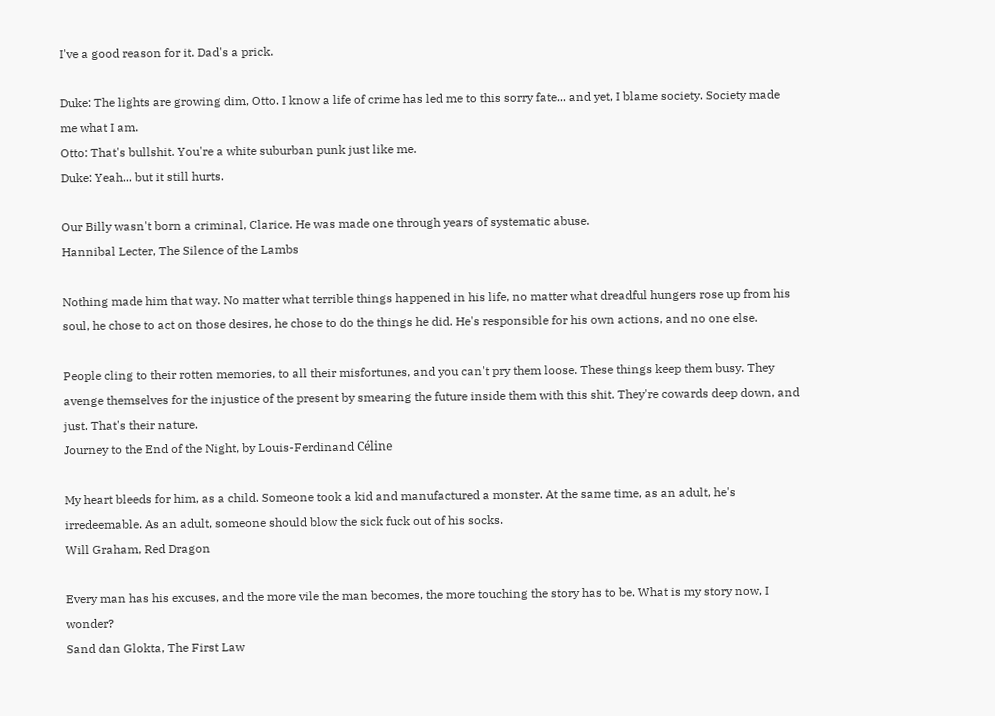I've a good reason for it. Dad's a prick.

Duke: The lights are growing dim, Otto. I know a life of crime has led me to this sorry fate... and yet, I blame society. Society made me what I am.
Otto: That's bullshit. You're a white suburban punk just like me.
Duke: Yeah... but it still hurts.

Our Billy wasn't born a criminal, Clarice. He was made one through years of systematic abuse.
Hannibal Lecter, The Silence of the Lambs

Nothing made him that way. No matter what terrible things happened in his life, no matter what dreadful hungers rose up from his soul, he chose to act on those desires, he chose to do the things he did. He's responsible for his own actions, and no one else.

People cling to their rotten memories, to all their misfortunes, and you can't pry them loose. These things keep them busy. They avenge themselves for the injustice of the present by smearing the future inside them with this shit. They're cowards deep down, and just. That's their nature.
Journey to the End of the Night, by Louis-Ferdinand Céline

My heart bleeds for him, as a child. Someone took a kid and manufactured a monster. At the same time, as an adult, he's irredeemable. As an adult, someone should blow the sick fuck out of his socks.
Will Graham, Red Dragon

Every man has his excuses, and the more vile the man becomes, the more touching the story has to be. What is my story now, I wonder?
Sand dan Glokta, The First Law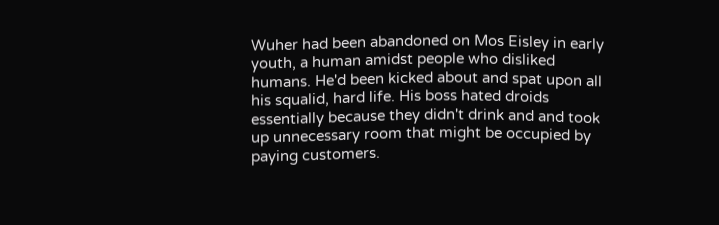Wuher had been abandoned on Mos Eisley in early youth, a human amidst people who disliked humans. He'd been kicked about and spat upon all his squalid, hard life. His boss hated droids essentially because they didn't drink and and took up unnecessary room that might be occupied by paying customers.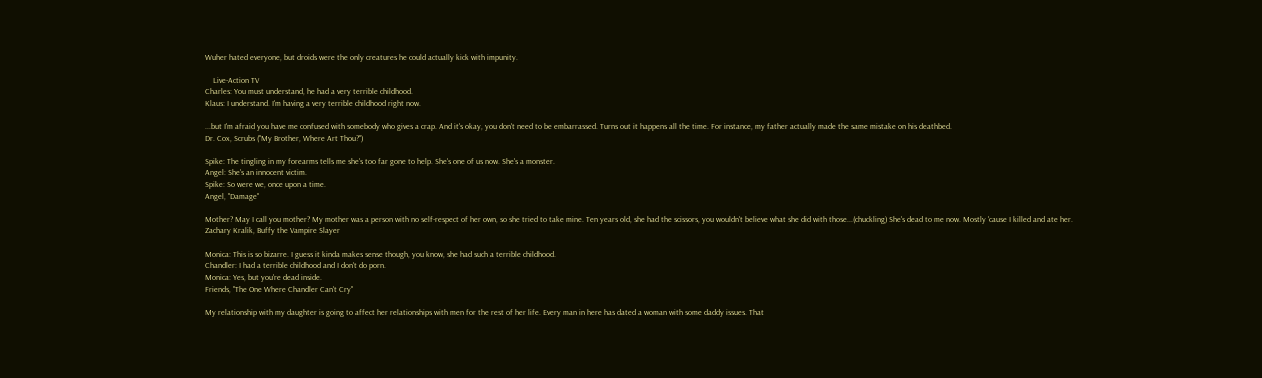Wuher hated everyone, but droids were the only creatures he could actually kick with impunity.

    Live-Action TV
Charles: You must understand, he had a very terrible childhood.
Klaus: I understand. I'm having a very terrible childhood right now.

...but I'm afraid you have me confused with somebody who gives a crap. And it's okay, you don't need to be embarrassed. Turns out it happens all the time. For instance, my father actually made the same mistake on his deathbed.
Dr. Cox, Scrubs ("My Brother, Where Art Thou?")

Spike: The tingling in my forearms tells me she's too far gone to help. She's one of us now. She's a monster.
Angel: She's an innocent victim.
Spike: So were we, once upon a time.
Angel, "Damage"

Mother? May I call you mother? My mother was a person with no self-respect of her own, so she tried to take mine. Ten years old, she had the scissors, you wouldn't believe what she did with those...(chuckling) She's dead to me now. Mostly 'cause I killed and ate her.
Zachary Kralik, Buffy the Vampire Slayer

Monica: This is so bizarre. I guess it kinda makes sense though, you know, she had such a terrible childhood.
Chandler: I had a terrible childhood and I don't do porn.
Monica: Yes, but you're dead inside.
Friends, "The One Where Chandler Can't Cry"

My relationship with my daughter is going to affect her relationships with men for the rest of her life. Every man in here has dated a woman with some daddy issues. That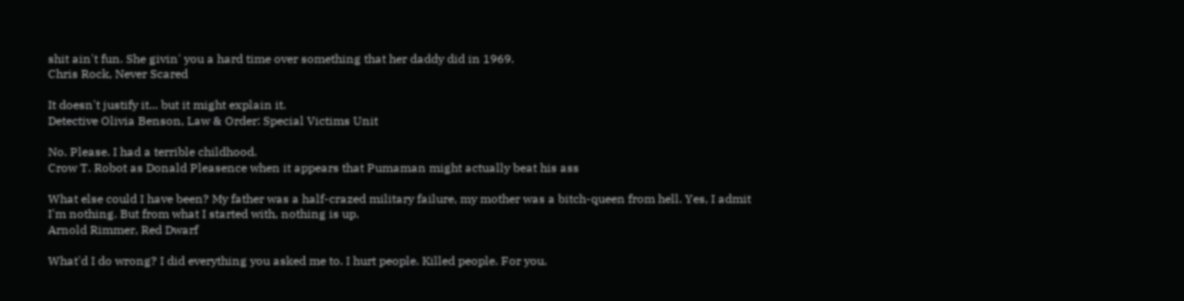shit ain't fun. She givin' you a hard time over something that her daddy did in 1969.
Chris Rock, Never Scared

It doesn't justify it... but it might explain it.
Detective Olivia Benson, Law & Order: Special Victims Unit

No. Please. I had a terrible childhood.
Crow T. Robot as Donald Pleasence when it appears that Pumaman might actually beat his ass

What else could I have been? My father was a half-crazed military failure, my mother was a bitch-queen from hell. Yes, I admit I'm nothing. But from what I started with, nothing is up.
Arnold Rimmer, Red Dwarf

What'd I do wrong? I did everything you asked me to. I hurt people. Killed people. For you.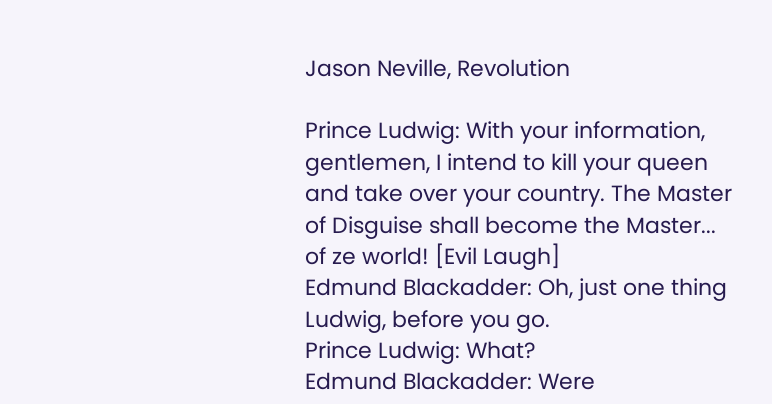Jason Neville, Revolution

Prince Ludwig: With your information, gentlemen, I intend to kill your queen and take over your country. The Master of Disguise shall become the Master... of ze world! [Evil Laugh]
Edmund Blackadder: Oh, just one thing Ludwig, before you go.
Prince Ludwig: What?
Edmund Blackadder: Were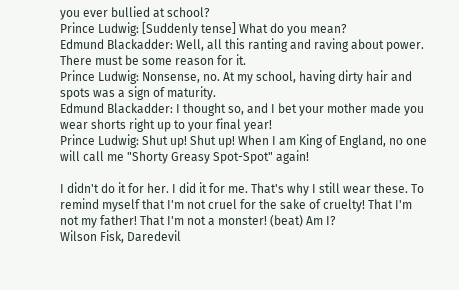you ever bullied at school?
Prince Ludwig: [Suddenly tense] What do you mean?
Edmund Blackadder: Well, all this ranting and raving about power. There must be some reason for it.
Prince Ludwig: Nonsense, no. At my school, having dirty hair and spots was a sign of maturity.
Edmund Blackadder: I thought so, and I bet your mother made you wear shorts right up to your final year!
Prince Ludwig: Shut up! Shut up! When I am King of England, no one will call me "Shorty Greasy Spot-Spot" again!

I didn't do it for her. I did it for me. That's why I still wear these. To remind myself that I'm not cruel for the sake of cruelty! That I'm not my father! That I'm not a monster! (beat) Am I?
Wilson Fisk, Daredevil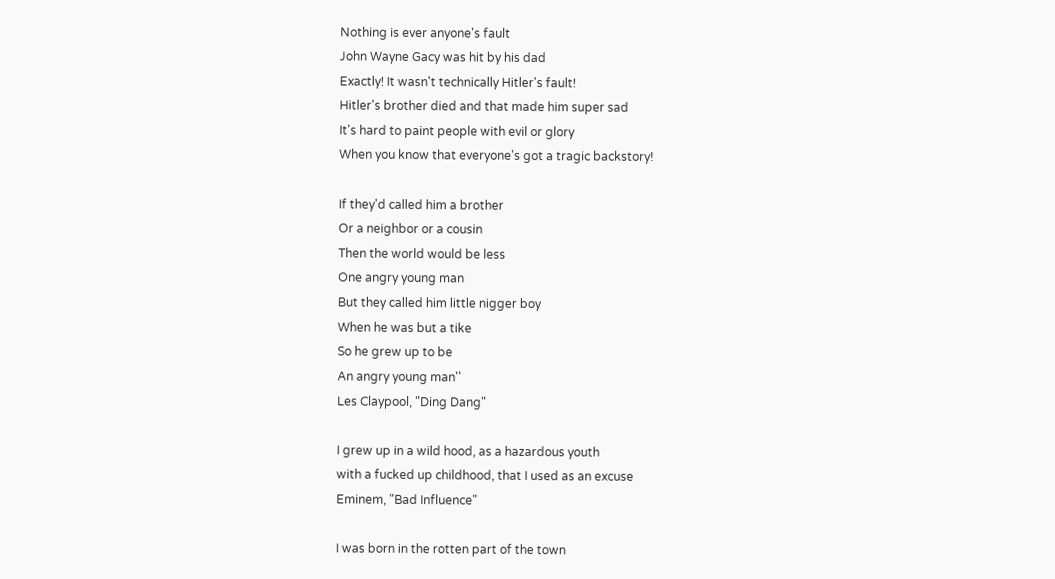Nothing is ever anyone's fault
John Wayne Gacy was hit by his dad
Exactly! It wasn't technically Hitler's fault!
Hitler's brother died and that made him super sad
It's hard to paint people with evil or glory
When you know that everyone's got a tragic backstory!

If they'd called him a brother
Or a neighbor or a cousin
Then the world would be less
One angry young man
But they called him little nigger boy
When he was but a tike
So he grew up to be
An angry young man''
Les Claypool, "Ding Dang"

I grew up in a wild hood, as a hazardous youth
with a fucked up childhood, that I used as an excuse
Eminem, "Bad Influence"

I was born in the rotten part of the town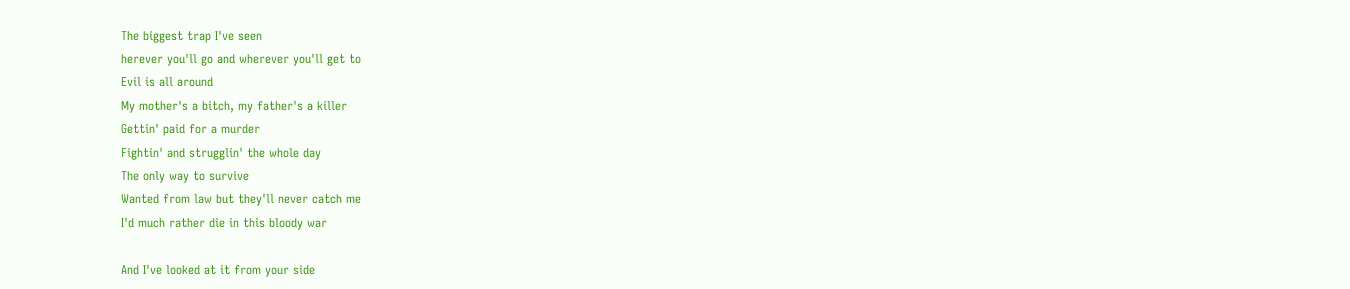The biggest trap I've seen
herever you'll go and wherever you'll get to
Evil is all around
My mother's a bitch, my father's a killer
Gettin' paid for a murder
Fightin' and strugglin' the whole day
The only way to survive
Wanted from law but they'll never catch me
I'd much rather die in this bloody war

And I've looked at it from your side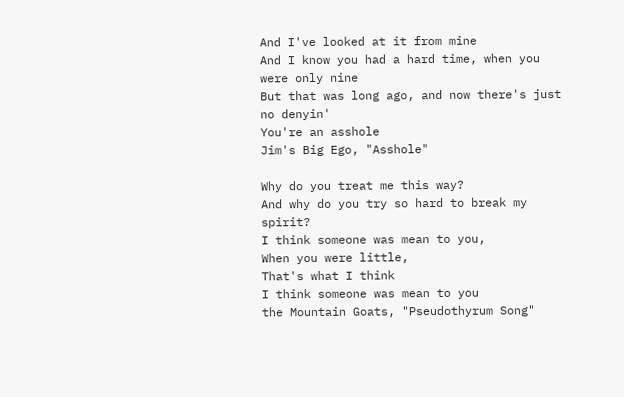And I've looked at it from mine
And I know you had a hard time, when you were only nine
But that was long ago, and now there's just no denyin'
You're an asshole
Jim's Big Ego, "Asshole"

Why do you treat me this way?
And why do you try so hard to break my spirit?
I think someone was mean to you,
When you were little,
That's what I think
I think someone was mean to you
the Mountain Goats, "Pseudothyrum Song"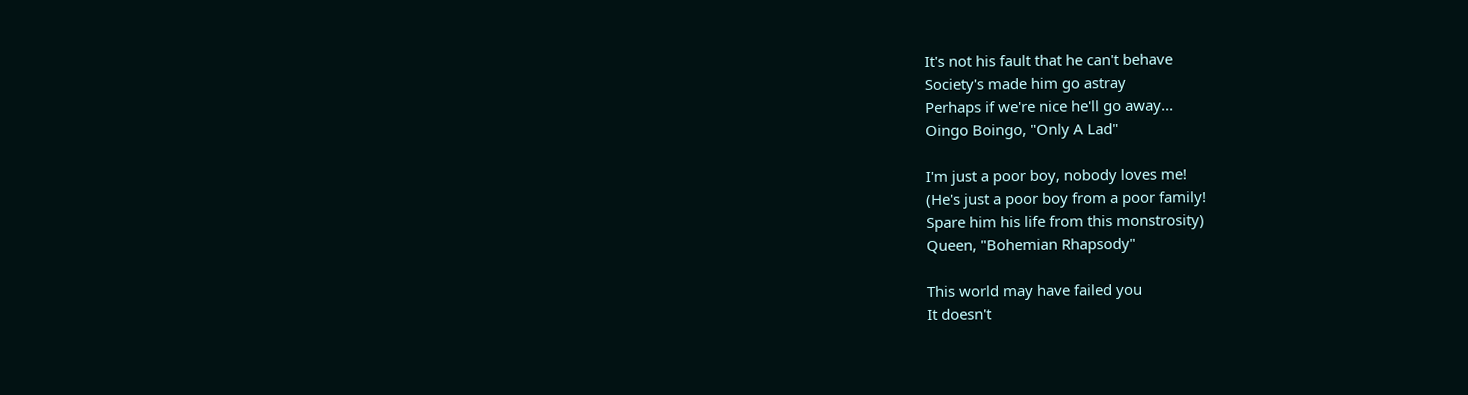It's not his fault that he can't behave
Society's made him go astray
Perhaps if we're nice he'll go away...
Oingo Boingo, "Only A Lad"

I'm just a poor boy, nobody loves me!
(He's just a poor boy from a poor family!
Spare him his life from this monstrosity)
Queen, "Bohemian Rhapsody"

This world may have failed you
It doesn't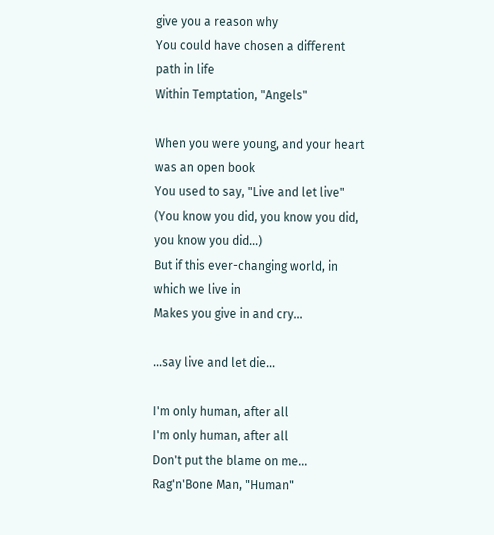give you a reason why
You could have chosen a different path in life
Within Temptation, "Angels"

When you were young, and your heart was an open book
You used to say, "Live and let live"
(You know you did, you know you did, you know you did...)
But if this ever-changing world, in which we live in
Makes you give in and cry...

...say live and let die...

I'm only human, after all
I'm only human, after all
Don't put the blame on me...
Rag'n'Bone Man, "Human"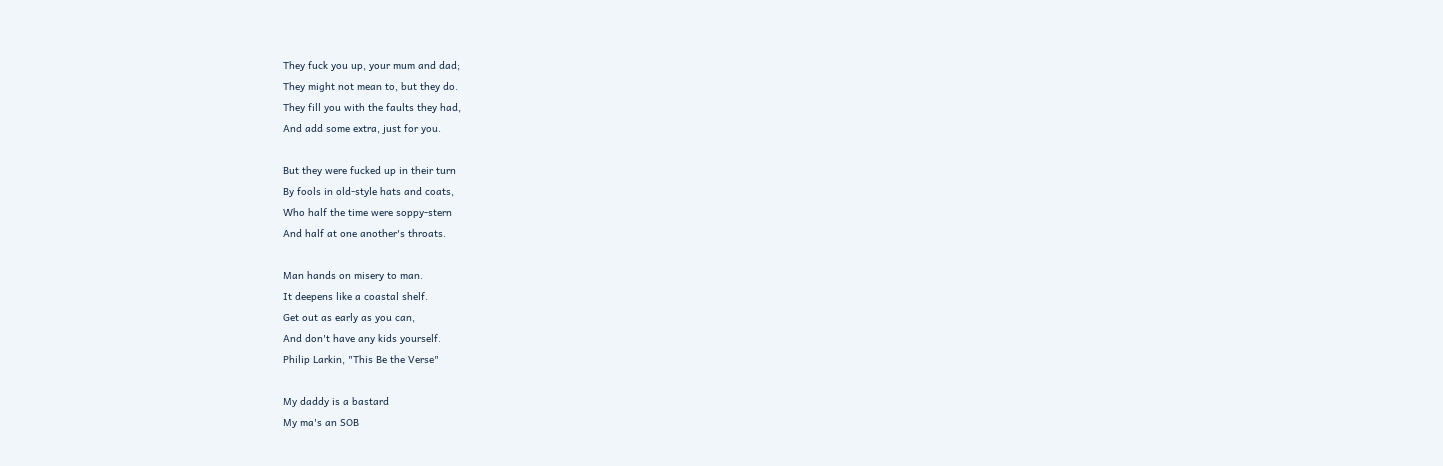They fuck you up, your mum and dad;
They might not mean to, but they do.
They fill you with the faults they had,
And add some extra, just for you.

But they were fucked up in their turn
By fools in old-style hats and coats,
Who half the time were soppy-stern
And half at one another's throats.

Man hands on misery to man.
It deepens like a coastal shelf.
Get out as early as you can,
And don't have any kids yourself.
Philip Larkin, "This Be the Verse"

My daddy is a bastard
My ma's an SOB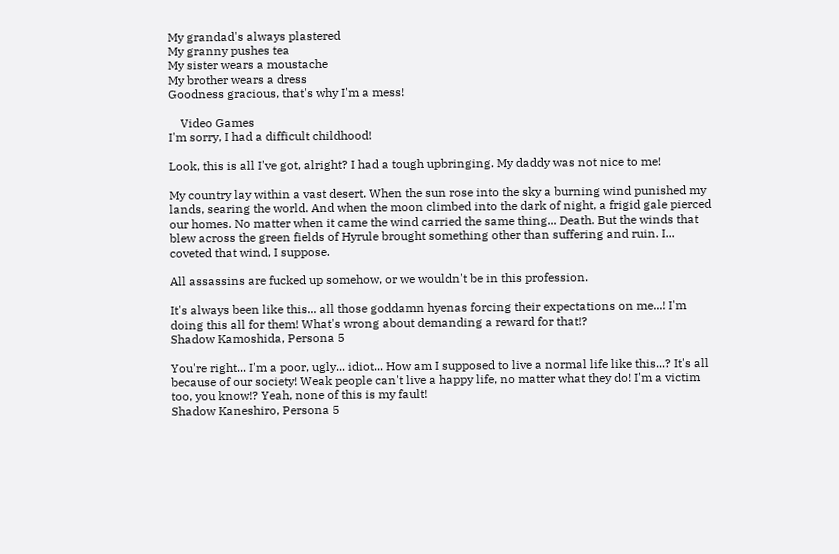My grandad's always plastered
My granny pushes tea
My sister wears a moustache
My brother wears a dress
Goodness gracious, that's why I'm a mess!

    Video Games
I'm sorry, I had a difficult childhood!

Look, this is all I've got, alright? I had a tough upbringing. My daddy was not nice to me!

My country lay within a vast desert. When the sun rose into the sky a burning wind punished my lands, searing the world. And when the moon climbed into the dark of night, a frigid gale pierced our homes. No matter when it came the wind carried the same thing... Death. But the winds that blew across the green fields of Hyrule brought something other than suffering and ruin. I... coveted that wind, I suppose.

All assassins are fucked up somehow, or we wouldn't be in this profession.

It's always been like this... all those goddamn hyenas forcing their expectations on me...! I'm doing this all for them! What's wrong about demanding a reward for that!?
Shadow Kamoshida, Persona 5

You're right... I'm a poor, ugly... idiot... How am I supposed to live a normal life like this...? It's all because of our society! Weak people can't live a happy life, no matter what they do! I'm a victim too, you know!? Yeah, none of this is my fault!
Shadow Kaneshiro, Persona 5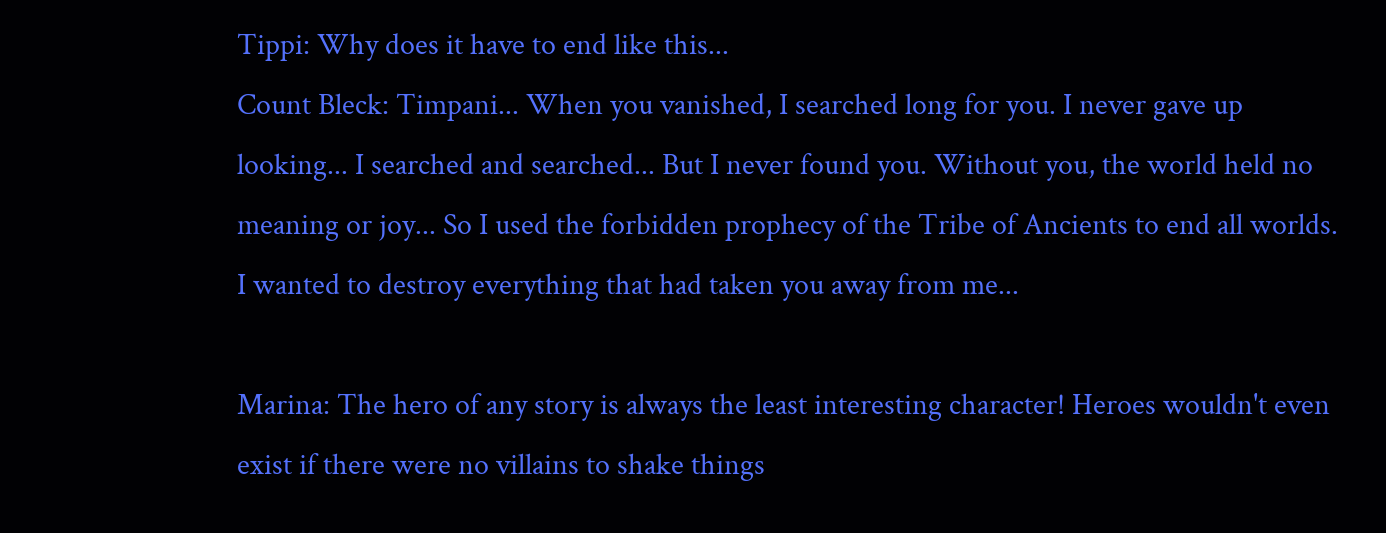Tippi: Why does it have to end like this...
Count Bleck: Timpani... When you vanished, I searched long for you. I never gave up looking... I searched and searched... But I never found you. Without you, the world held no meaning or joy... So I used the forbidden prophecy of the Tribe of Ancients to end all worlds. I wanted to destroy everything that had taken you away from me...

Marina: The hero of any story is always the least interesting character! Heroes wouldn't even exist if there were no villains to shake things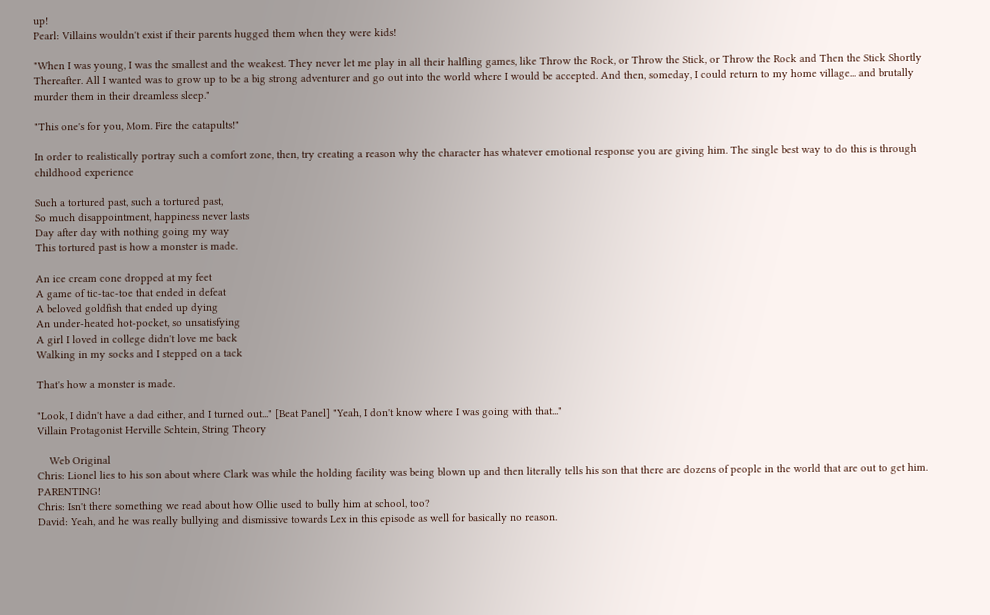up!
Pearl: Villains wouldn't exist if their parents hugged them when they were kids!

"When I was young, I was the smallest and the weakest. They never let me play in all their halfling games, like Throw the Rock, or Throw the Stick, or Throw the Rock and Then the Stick Shortly Thereafter. All I wanted was to grow up to be a big strong adventurer and go out into the world where I would be accepted. And then, someday, I could return to my home village... and brutally murder them in their dreamless sleep."

"This one's for you, Mom. Fire the catapults!"

In order to realistically portray such a comfort zone, then, try creating a reason why the character has whatever emotional response you are giving him. The single best way to do this is through childhood experience

Such a tortured past, such a tortured past,
So much disappointment, happiness never lasts
Day after day with nothing going my way
This tortured past is how a monster is made.

An ice cream cone dropped at my feet
A game of tic-tac-toe that ended in defeat
A beloved goldfish that ended up dying
An under-heated hot-pocket, so unsatisfying
A girl I loved in college didn't love me back
Walking in my socks and I stepped on a tack

That's how a monster is made.

"Look, I didn't have a dad either, and I turned out..." [Beat Panel] "Yeah, I don't know where I was going with that..."
Villain Protagonist Herville Schtein, String Theory

    Web Original
Chris: Lionel lies to his son about where Clark was while the holding facility was being blown up and then literally tells his son that there are dozens of people in the world that are out to get him. PARENTING!
Chris: Isn't there something we read about how Ollie used to bully him at school, too?
David: Yeah, and he was really bullying and dismissive towards Lex in this episode as well for basically no reason.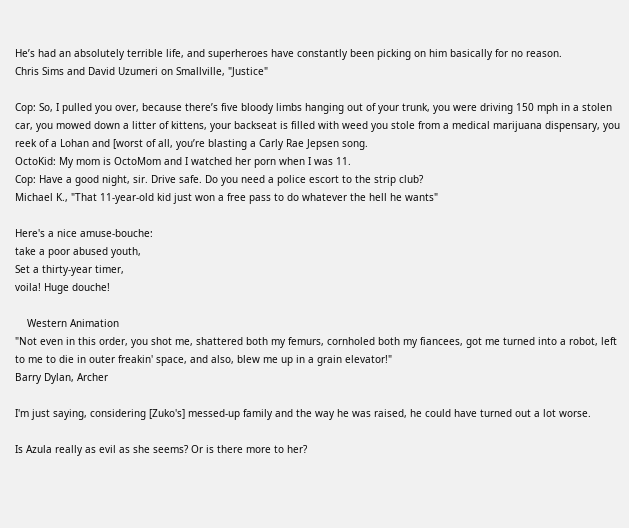He’s had an absolutely terrible life, and superheroes have constantly been picking on him basically for no reason.
Chris Sims and David Uzumeri on Smallville, "Justice"

Cop: So, I pulled you over, because there’s five bloody limbs hanging out of your trunk, you were driving 150 mph in a stolen car, you mowed down a litter of kittens, your backseat is filled with weed you stole from a medical marijuana dispensary, you reek of a Lohan and [worst of all, you’re blasting a Carly Rae Jepsen song.
OctoKid: My mom is OctoMom and I watched her porn when I was 11.
Cop: Have a good night, sir. Drive safe. Do you need a police escort to the strip club?
Michael K., "That 11-year-old kid just won a free pass to do whatever the hell he wants"

Here's a nice amuse-bouche:
take a poor abused youth,
Set a thirty-year timer,
voila! Huge douche!

    Western Animation
"Not even in this order, you shot me, shattered both my femurs, cornholed both my fiancees, got me turned into a robot, left to me to die in outer freakin' space, and also, blew me up in a grain elevator!"
Barry Dylan, Archer

I'm just saying, considering [Zuko's] messed-up family and the way he was raised, he could have turned out a lot worse.

Is Azula really as evil as she seems? Or is there more to her?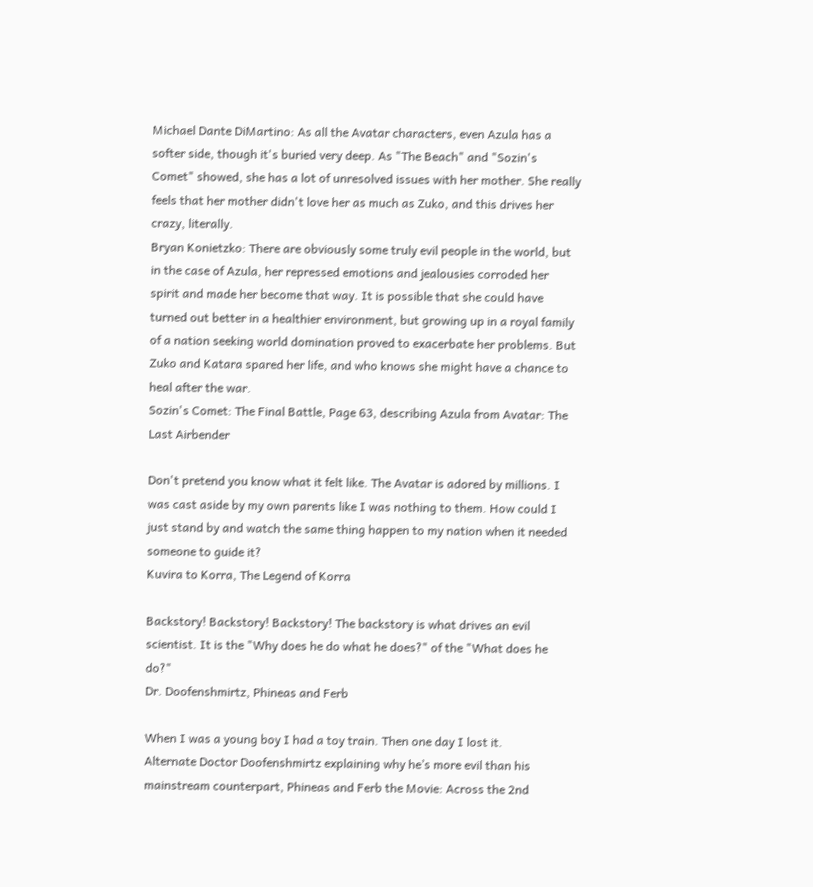Michael Dante DiMartino: As all the Avatar characters, even Azula has a softer side, though it's buried very deep. As "The Beach" and "Sozin's Comet" showed, she has a lot of unresolved issues with her mother. She really feels that her mother didn't love her as much as Zuko, and this drives her crazy, literally.
Bryan Konietzko: There are obviously some truly evil people in the world, but in the case of Azula, her repressed emotions and jealousies corroded her spirit and made her become that way. It is possible that she could have turned out better in a healthier environment, but growing up in a royal family of a nation seeking world domination proved to exacerbate her problems. But Zuko and Katara spared her life, and who knows she might have a chance to heal after the war.
Sozin's Comet: The Final Battle, Page 63, describing Azula from Avatar: The Last Airbender

Don't pretend you know what it felt like. The Avatar is adored by millions. I was cast aside by my own parents like I was nothing to them. How could I just stand by and watch the same thing happen to my nation when it needed someone to guide it?
Kuvira to Korra, The Legend of Korra

Backstory! Backstory! Backstory! The backstory is what drives an evil scientist. It is the "Why does he do what he does?" of the "What does he do?"
Dr. Doofenshmirtz, Phineas and Ferb

When I was a young boy I had a toy train. Then one day I lost it.
Alternate Doctor Doofenshmirtz explaining why he’s more evil than his mainstream counterpart, Phineas and Ferb the Movie: Across the 2nd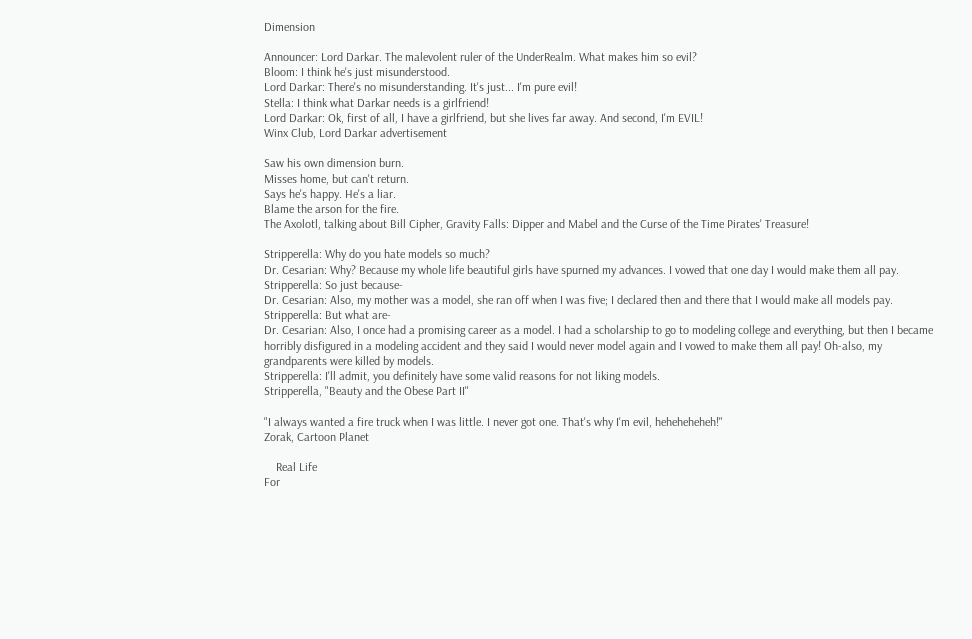Dimension

Announcer: Lord Darkar. The malevolent ruler of the UnderRealm. What makes him so evil?
Bloom: I think he's just misunderstood.
Lord Darkar: There's no misunderstanding. It's just... I'm pure evil!
Stella: I think what Darkar needs is a girlfriend!
Lord Darkar: Ok, first of all, I have a girlfriend, but she lives far away. And second, I'm EVIL!
Winx Club, Lord Darkar advertisement

Saw his own dimension burn.
Misses home, but can't return.
Says he's happy. He's a liar.
Blame the arson for the fire.
The Axolotl, talking about Bill Cipher, Gravity Falls: Dipper and Mabel and the Curse of the Time Pirates' Treasure!

Stripperella: Why do you hate models so much?
Dr. Cesarian: Why? Because my whole life beautiful girls have spurned my advances. I vowed that one day I would make them all pay.
Stripperella: So just because-
Dr. Cesarian: Also, my mother was a model, she ran off when I was five; I declared then and there that I would make all models pay.
Stripperella: But what are-
Dr. Cesarian: Also, I once had a promising career as a model. I had a scholarship to go to modeling college and everything, but then I became horribly disfigured in a modeling accident and they said I would never model again and I vowed to make them all pay! Oh-also, my grandparents were killed by models.
Stripperella: I'll admit, you definitely have some valid reasons for not liking models.
Stripperella, "Beauty and the Obese Part II"

"I always wanted a fire truck when I was little. I never got one. That's why I'm evil, heheheheheh!"
Zorak, Cartoon Planet

    Real Life
For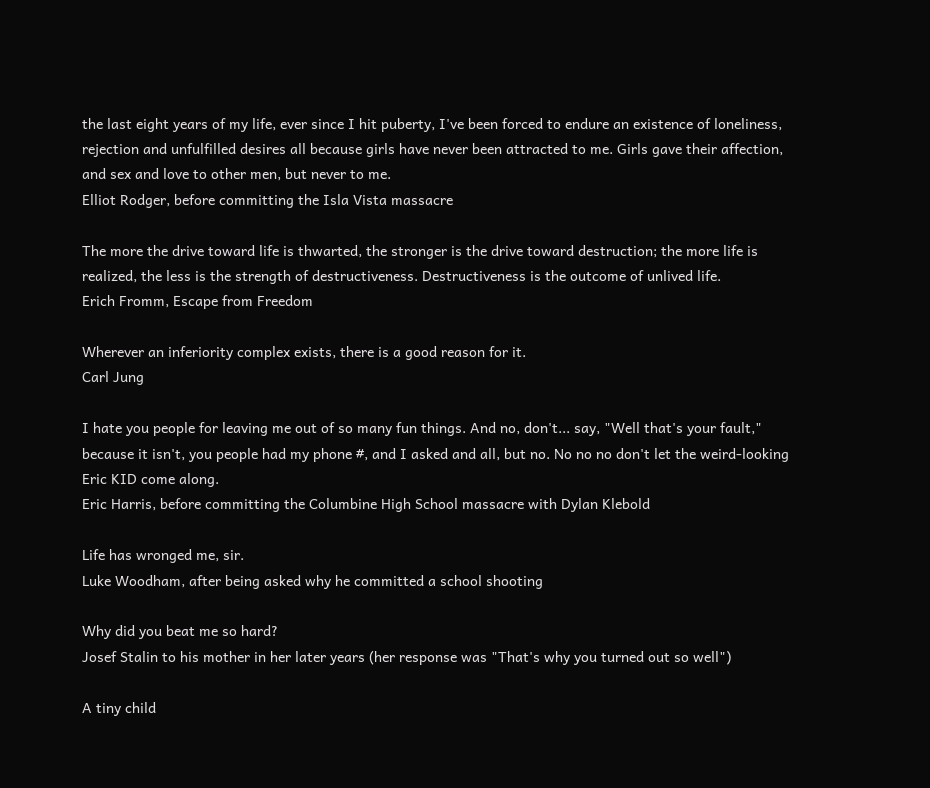the last eight years of my life, ever since I hit puberty, I've been forced to endure an existence of loneliness, rejection and unfulfilled desires all because girls have never been attracted to me. Girls gave their affection, and sex and love to other men, but never to me.
Elliot Rodger, before committing the Isla Vista massacre

The more the drive toward life is thwarted, the stronger is the drive toward destruction; the more life is realized, the less is the strength of destructiveness. Destructiveness is the outcome of unlived life.
Erich Fromm, Escape from Freedom

Wherever an inferiority complex exists, there is a good reason for it.
Carl Jung

I hate you people for leaving me out of so many fun things. And no, don't... say, "Well that's your fault," because it isn't, you people had my phone #, and I asked and all, but no. No no no don't let the weird-looking Eric KID come along.
Eric Harris, before committing the Columbine High School massacre with Dylan Klebold

Life has wronged me, sir.
Luke Woodham, after being asked why he committed a school shooting

Why did you beat me so hard?
Josef Stalin to his mother in her later years (her response was "That's why you turned out so well")

A tiny child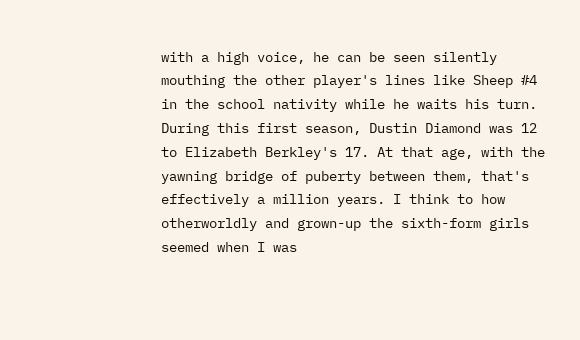with a high voice, he can be seen silently mouthing the other player's lines like Sheep #4 in the school nativity while he waits his turn. During this first season, Dustin Diamond was 12 to Elizabeth Berkley's 17. At that age, with the yawning bridge of puberty between them, that's effectively a million years. I think to how otherworldly and grown-up the sixth-form girls seemed when I was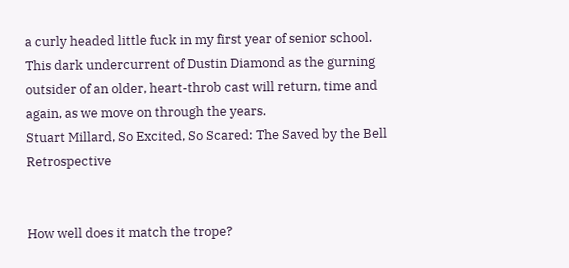a curly headed little fuck in my first year of senior school. This dark undercurrent of Dustin Diamond as the gurning outsider of an older, heart-throb cast will return, time and again, as we move on through the years.
Stuart Millard, So Excited, So Scared: The Saved by the Bell Retrospective


How well does it match the trope?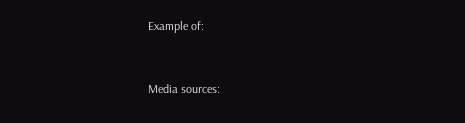Example of:


Media sources: